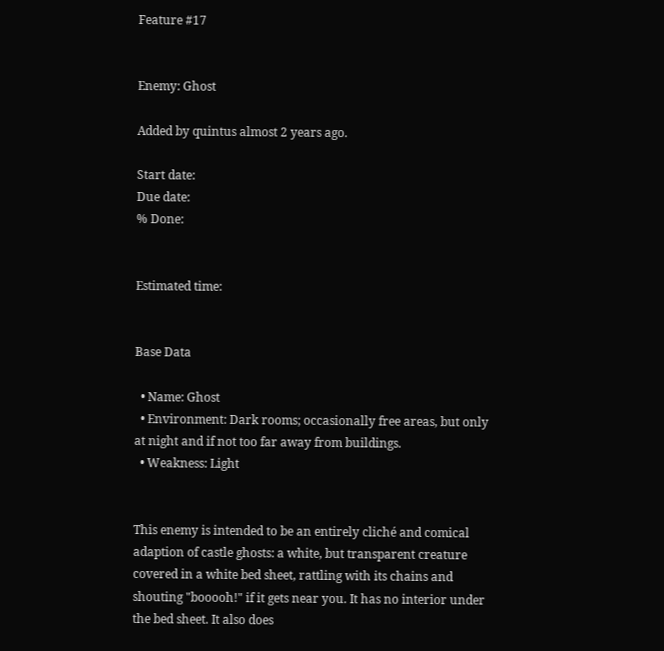Feature #17


Enemy: Ghost

Added by quintus almost 2 years ago.

Start date:
Due date:
% Done:


Estimated time:


Base Data

  • Name: Ghost
  • Environment: Dark rooms; occasionally free areas, but only at night and if not too far away from buildings.
  • Weakness: Light


This enemy is intended to be an entirely cliché and comical adaption of castle ghosts: a white, but transparent creature covered in a white bed sheet, rattling with its chains and shouting "booooh!" if it gets near you. It has no interior under the bed sheet. It also does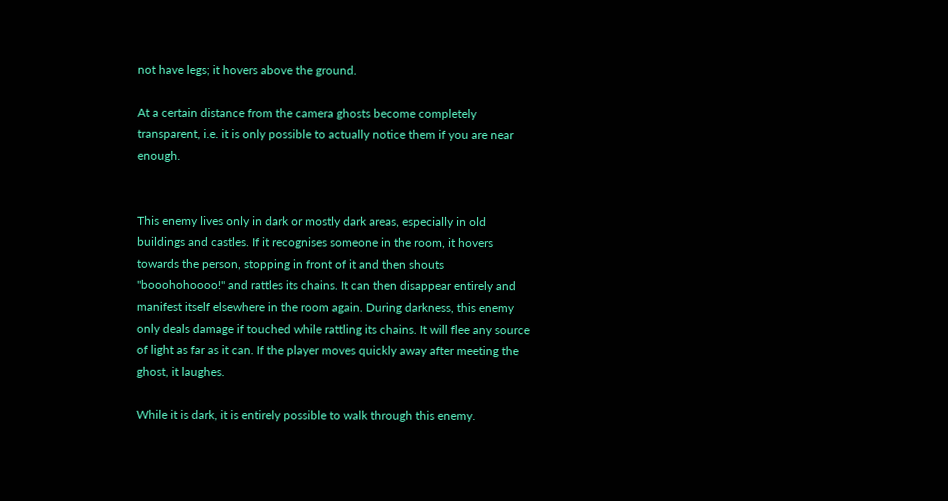not have legs; it hovers above the ground.

At a certain distance from the camera ghosts become completely transparent, i.e. it is only possible to actually notice them if you are near enough.


This enemy lives only in dark or mostly dark areas, especially in old buildings and castles. If it recognises someone in the room, it hovers towards the person, stopping in front of it and then shouts "booohohoooo!" and rattles its chains. It can then disappear entirely and manifest itself elsewhere in the room again. During darkness, this enemy only deals damage if touched while rattling its chains. It will flee any source of light as far as it can. If the player moves quickly away after meeting the ghost, it laughes.

While it is dark, it is entirely possible to walk through this enemy.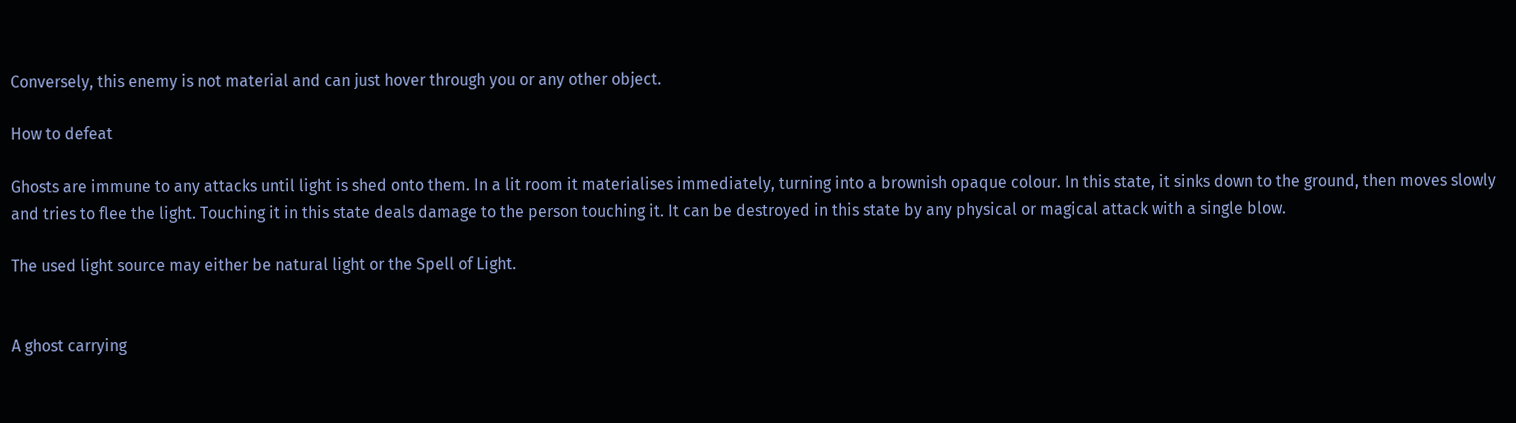Conversely, this enemy is not material and can just hover through you or any other object.

How to defeat

Ghosts are immune to any attacks until light is shed onto them. In a lit room it materialises immediately, turning into a brownish opaque colour. In this state, it sinks down to the ground, then moves slowly and tries to flee the light. Touching it in this state deals damage to the person touching it. It can be destroyed in this state by any physical or magical attack with a single blow.

The used light source may either be natural light or the Spell of Light.


A ghost carrying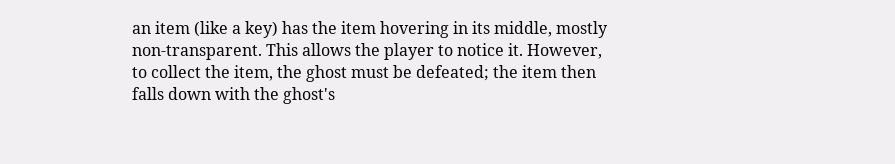an item (like a key) has the item hovering in its middle, mostly non-transparent. This allows the player to notice it. However, to collect the item, the ghost must be defeated; the item then falls down with the ghost's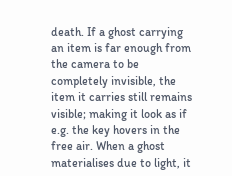death. If a ghost carrying an item is far enough from the camera to be completely invisible, the item it carries still remains visible; making it look as if e.g. the key hovers in the free air. When a ghost materialises due to light, it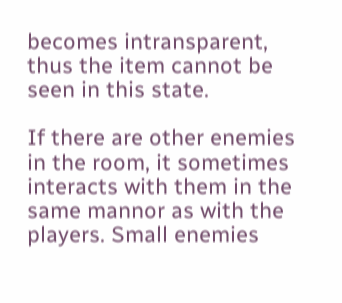becomes intransparent, thus the item cannot be seen in this state.

If there are other enemies in the room, it sometimes interacts with them in the same mannor as with the players. Small enemies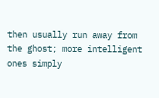then usually run away from the ghost; more intelligent ones simply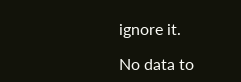ignore it.

No data to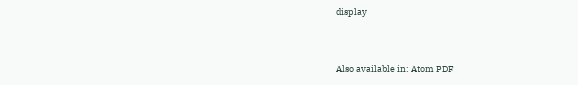display


Also available in: Atom PDF